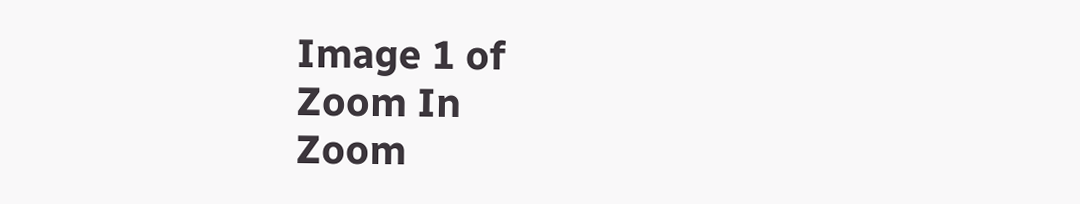Image 1 of
Zoom In
Zoom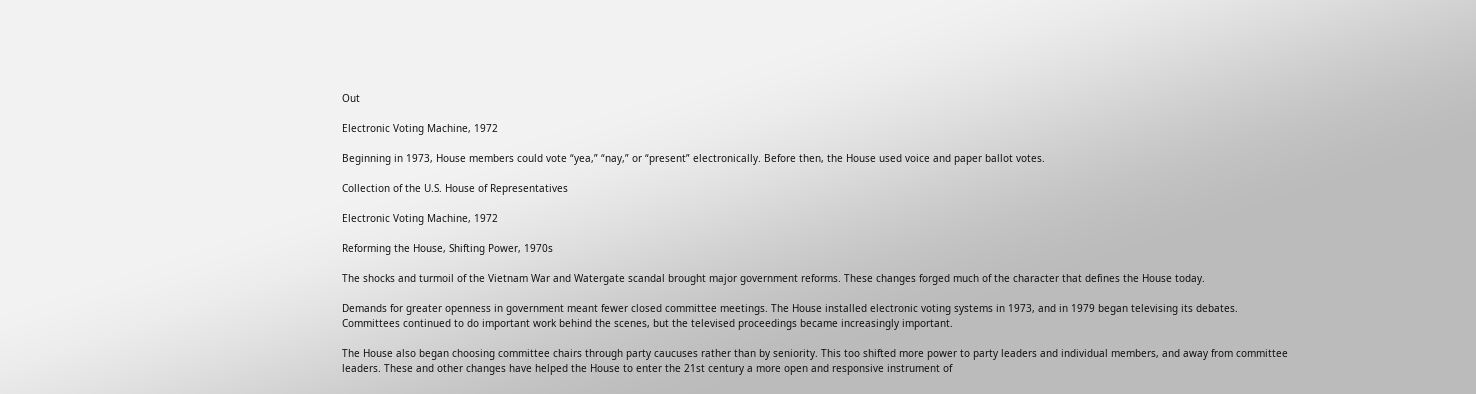Out

Electronic Voting Machine, 1972

Beginning in 1973, House members could vote “yea,” “nay,” or “present” electronically. Before then, the House used voice and paper ballot votes.

Collection of the U.S. House of Representatives

Electronic Voting Machine, 1972

Reforming the House, Shifting Power, 1970s

The shocks and turmoil of the Vietnam War and Watergate scandal brought major government reforms. These changes forged much of the character that defines the House today.

Demands for greater openness in government meant fewer closed committee meetings. The House installed electronic voting systems in 1973, and in 1979 began televising its debates. Committees continued to do important work behind the scenes, but the televised proceedings became increasingly important.

The House also began choosing committee chairs through party caucuses rather than by seniority. This too shifted more power to party leaders and individual members, and away from committee leaders. These and other changes have helped the House to enter the 21st century a more open and responsive instrument of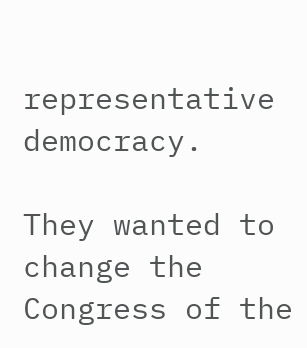representative democracy.

They wanted to change the Congress of the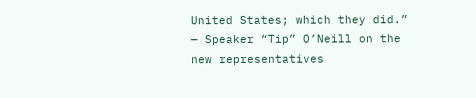United States; which they did.”
— Speaker “Tip” O’Neill on the new representatives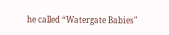he called “Watergate Babies"